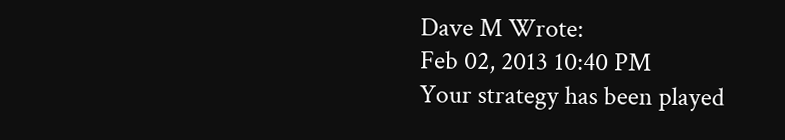Dave M Wrote:
Feb 02, 2013 10:40 PM
Your strategy has been played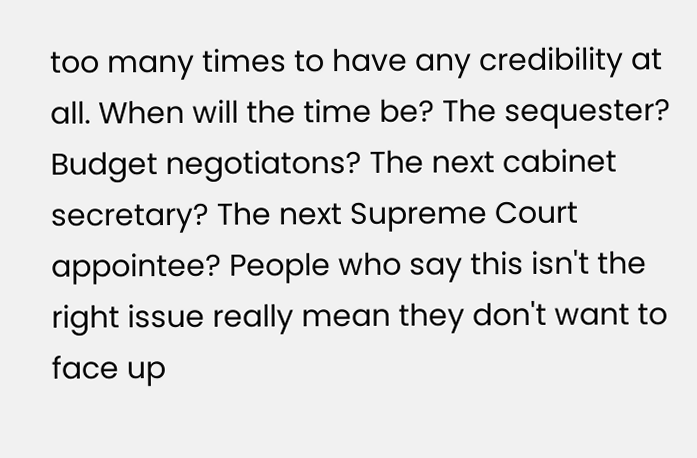too many times to have any credibility at all. When will the time be? The sequester? Budget negotiatons? The next cabinet secretary? The next Supreme Court appointee? People who say this isn't the right issue really mean they don't want to face up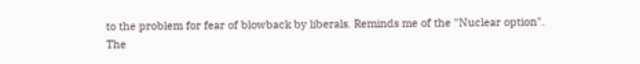to the problem for fear of blowback by liberals. Reminds me of the "Nuclear option". The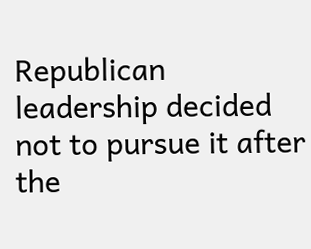Republican leadership decided not to pursue it after the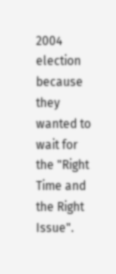2004 election because they wanted to wait for the "Right Time and the Right Issue".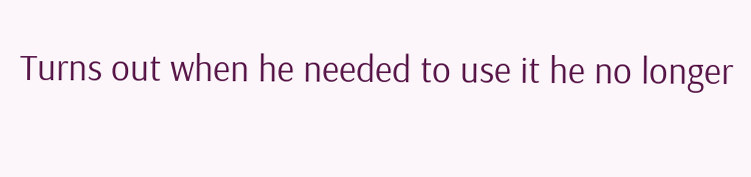Turns out when he needed to use it he no longer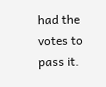had the votes to pass it.